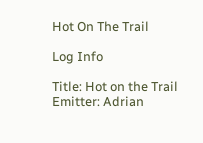Hot On The Trail

Log Info

Title: Hot on the Trail
Emitter: Adrian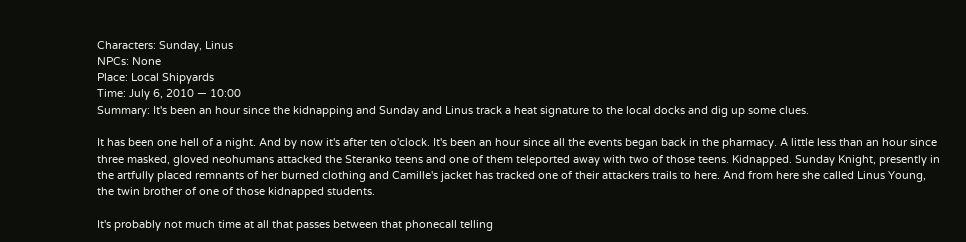Characters: Sunday, Linus
NPCs: None
Place: Local Shipyards
Time: July 6, 2010 — 10:00
Summary: It's been an hour since the kidnapping and Sunday and Linus track a heat signature to the local docks and dig up some clues.

It has been one hell of a night. And by now it's after ten o'clock. It's been an hour since all the events began back in the pharmacy. A little less than an hour since three masked, gloved neohumans attacked the Steranko teens and one of them teleported away with two of those teens. Kidnapped. Sunday Knight, presently in the artfully placed remnants of her burned clothing and Camille's jacket has tracked one of their attackers trails to here. And from here she called Linus Young, the twin brother of one of those kidnapped students.

It's probably not much time at all that passes between that phonecall telling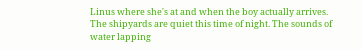Linus where she's at and when the boy actually arrives. The shipyards are quiet this time of night. The sounds of water lapping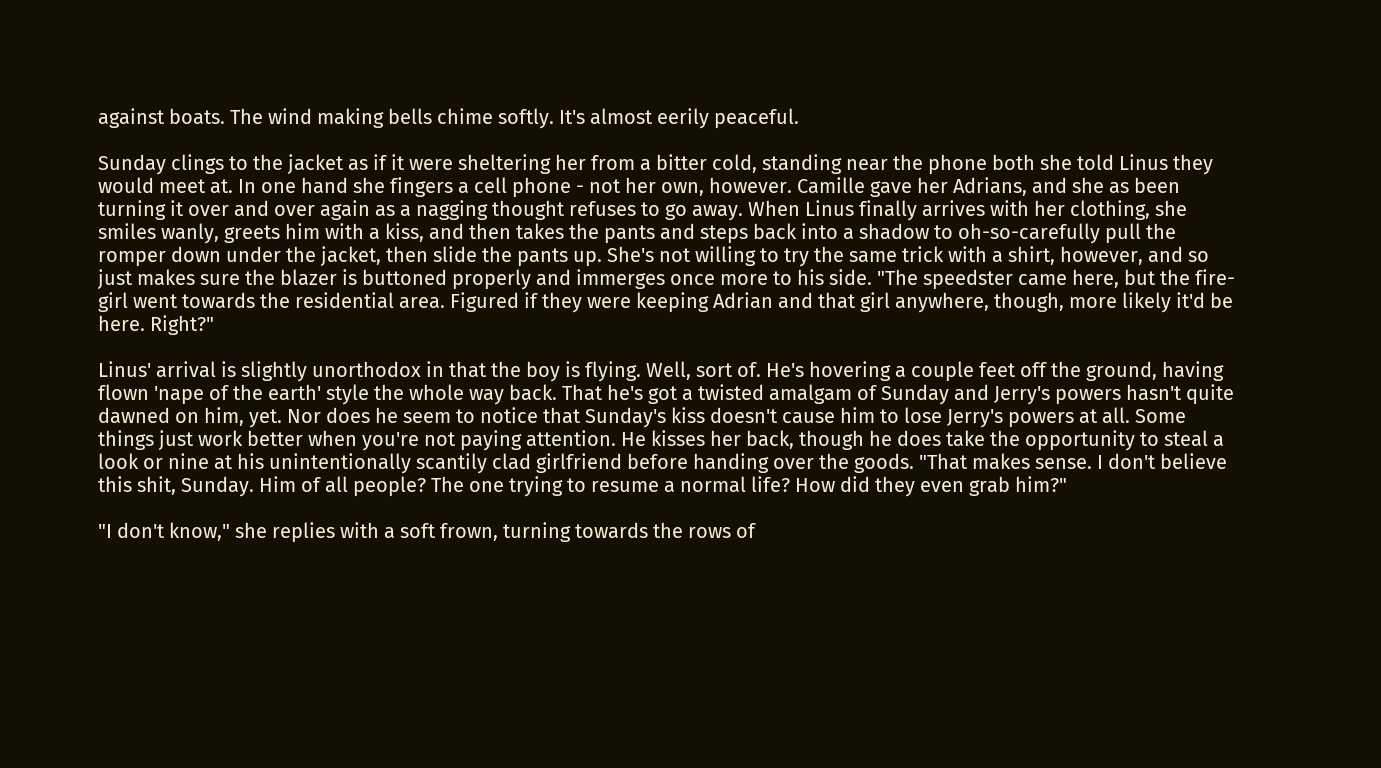against boats. The wind making bells chime softly. It's almost eerily peaceful.

Sunday clings to the jacket as if it were sheltering her from a bitter cold, standing near the phone both she told Linus they would meet at. In one hand she fingers a cell phone - not her own, however. Camille gave her Adrians, and she as been turning it over and over again as a nagging thought refuses to go away. When Linus finally arrives with her clothing, she smiles wanly, greets him with a kiss, and then takes the pants and steps back into a shadow to oh-so-carefully pull the romper down under the jacket, then slide the pants up. She's not willing to try the same trick with a shirt, however, and so just makes sure the blazer is buttoned properly and immerges once more to his side. "The speedster came here, but the fire-girl went towards the residential area. Figured if they were keeping Adrian and that girl anywhere, though, more likely it'd be here. Right?"

Linus' arrival is slightly unorthodox in that the boy is flying. Well, sort of. He's hovering a couple feet off the ground, having flown 'nape of the earth' style the whole way back. That he's got a twisted amalgam of Sunday and Jerry's powers hasn't quite dawned on him, yet. Nor does he seem to notice that Sunday's kiss doesn't cause him to lose Jerry's powers at all. Some things just work better when you're not paying attention. He kisses her back, though he does take the opportunity to steal a look or nine at his unintentionally scantily clad girlfriend before handing over the goods. "That makes sense. I don't believe this shit, Sunday. Him of all people? The one trying to resume a normal life? How did they even grab him?"

"I don't know," she replies with a soft frown, turning towards the rows of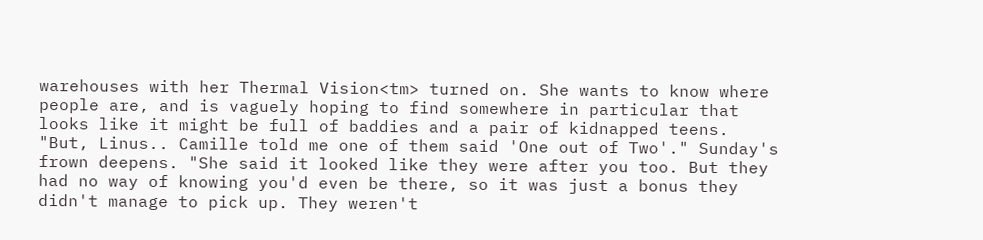warehouses with her Thermal Vision<tm> turned on. She wants to know where people are, and is vaguely hoping to find somewhere in particular that looks like it might be full of baddies and a pair of kidnapped teens. "But, Linus.. Camille told me one of them said 'One out of Two'." Sunday's frown deepens. "She said it looked like they were after you too. But they had no way of knowing you'd even be there, so it was just a bonus they didn't manage to pick up. They weren't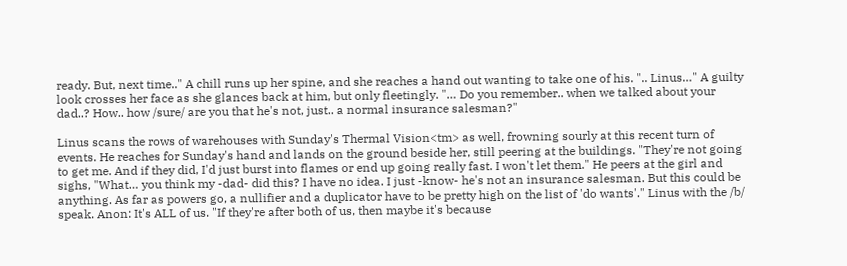ready. But, next time.." A chill runs up her spine, and she reaches a hand out wanting to take one of his. ".. Linus…" A guilty look crosses her face as she glances back at him, but only fleetingly. "… Do you remember.. when we talked about your dad..? How.. how /sure/ are you that he's not, just.. a normal insurance salesman?"

Linus scans the rows of warehouses with Sunday's Thermal Vision<tm> as well, frowning sourly at this recent turn of events. He reaches for Sunday's hand and lands on the ground beside her, still peering at the buildings. "They're not going to get me. And if they did, I'd just burst into flames or end up going really fast. I won't let them." He peers at the girl and sighs, "What… you think my -dad- did this? I have no idea. I just -know- he's not an insurance salesman. But this could be anything. As far as powers go, a nullifier and a duplicator have to be pretty high on the list of 'do wants'." Linus with the /b/ speak. Anon: It's ALL of us. "If they're after both of us, then maybe it's because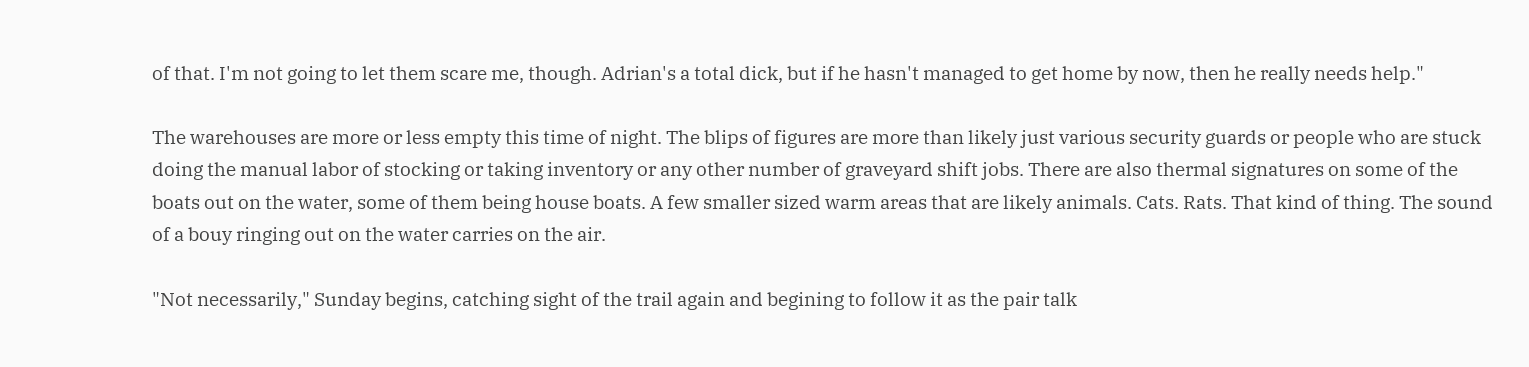of that. I'm not going to let them scare me, though. Adrian's a total dick, but if he hasn't managed to get home by now, then he really needs help."

The warehouses are more or less empty this time of night. The blips of figures are more than likely just various security guards or people who are stuck doing the manual labor of stocking or taking inventory or any other number of graveyard shift jobs. There are also thermal signatures on some of the boats out on the water, some of them being house boats. A few smaller sized warm areas that are likely animals. Cats. Rats. That kind of thing. The sound of a bouy ringing out on the water carries on the air.

"Not necessarily," Sunday begins, catching sight of the trail again and begining to follow it as the pair talk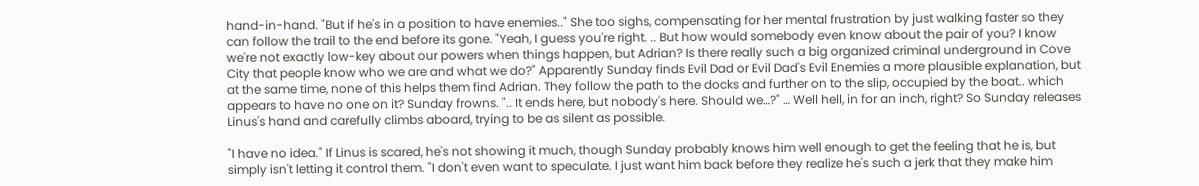hand-in-hand. "But if he's in a position to have enemies.." She too sighs, compensating for her mental frustration by just walking faster so they can follow the trail to the end before its gone. "Yeah, I guess you're right. .. But how would somebody even know about the pair of you? I know we're not exactly low-key about our powers when things happen, but Adrian? Is there really such a big organized criminal underground in Cove City that people know who we are and what we do?" Apparently Sunday finds Evil Dad or Evil Dad's Evil Enemies a more plausible explanation, but at the same time, none of this helps them find Adrian. They follow the path to the docks and further on to the slip, occupied by the boat.. which appears to have no one on it? Sunday frowns. ".. It ends here, but nobody's here. Should we…?" … Well hell, in for an inch, right? So Sunday releases Linus's hand and carefully climbs aboard, trying to be as silent as possible.

"I have no idea." If Linus is scared, he's not showing it much, though Sunday probably knows him well enough to get the feeling that he is, but simply isn't letting it control them. "I don't even want to speculate. I just want him back before they realize he's such a jerk that they make him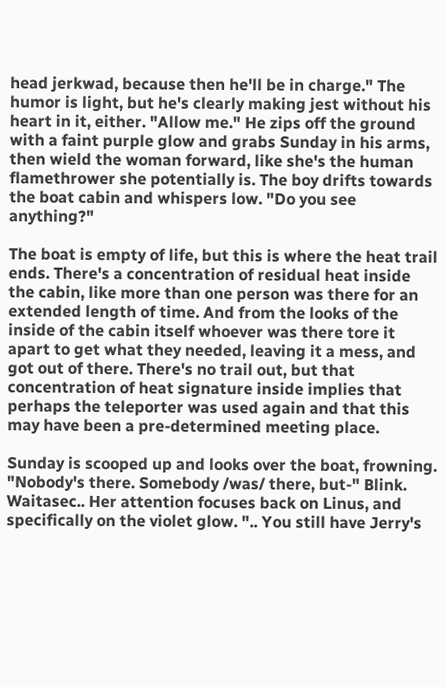head jerkwad, because then he'll be in charge." The humor is light, but he's clearly making jest without his heart in it, either. "Allow me." He zips off the ground with a faint purple glow and grabs Sunday in his arms, then wield the woman forward, like she's the human flamethrower she potentially is. The boy drifts towards the boat cabin and whispers low. "Do you see anything?"

The boat is empty of life, but this is where the heat trail ends. There's a concentration of residual heat inside the cabin, like more than one person was there for an extended length of time. And from the looks of the inside of the cabin itself whoever was there tore it apart to get what they needed, leaving it a mess, and got out of there. There's no trail out, but that concentration of heat signature inside implies that perhaps the teleporter was used again and that this may have been a pre-determined meeting place.

Sunday is scooped up and looks over the boat, frowning. "Nobody's there. Somebody /was/ there, but-" Blink. Waitasec.. Her attention focuses back on Linus, and specifically on the violet glow. ".. You still have Jerry's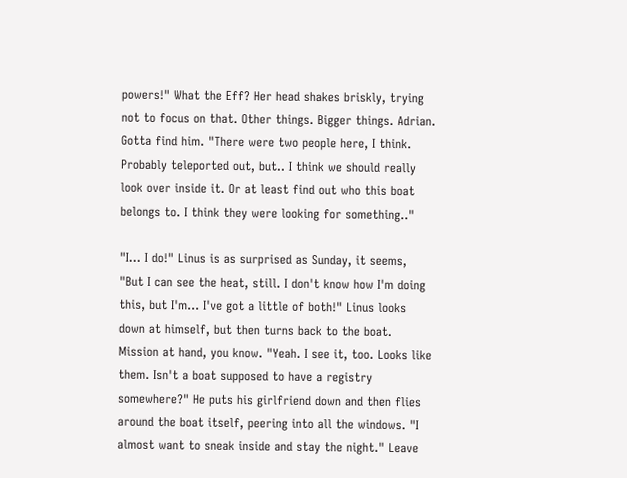powers!" What the Eff? Her head shakes briskly, trying not to focus on that. Other things. Bigger things. Adrian. Gotta find him. "There were two people here, I think. Probably teleported out, but.. I think we should really look over inside it. Or at least find out who this boat belongs to. I think they were looking for something.."

"I… I do!" Linus is as surprised as Sunday, it seems, "But I can see the heat, still. I don't know how I'm doing this, but I'm… I've got a little of both!" Linus looks down at himself, but then turns back to the boat. Mission at hand, you know. "Yeah. I see it, too. Looks like them. Isn't a boat supposed to have a registry somewhere?" He puts his girlfriend down and then flies around the boat itself, peering into all the windows. "I almost want to sneak inside and stay the night." Leave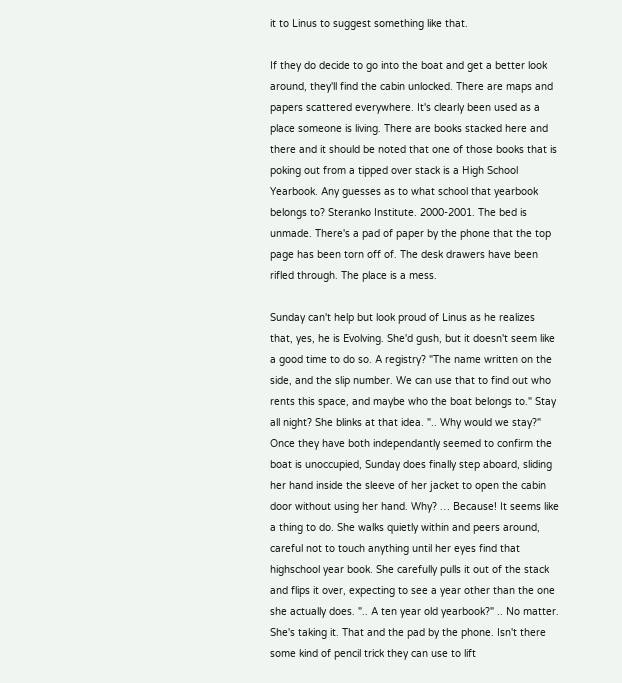it to Linus to suggest something like that.

If they do decide to go into the boat and get a better look around, they'll find the cabin unlocked. There are maps and papers scattered everywhere. It's clearly been used as a place someone is living. There are books stacked here and there and it should be noted that one of those books that is poking out from a tipped over stack is a High School Yearbook. Any guesses as to what school that yearbook belongs to? Steranko Institute. 2000-2001. The bed is unmade. There's a pad of paper by the phone that the top page has been torn off of. The desk drawers have been rifled through. The place is a mess.

Sunday can't help but look proud of Linus as he realizes that, yes, he is Evolving. She'd gush, but it doesn't seem like a good time to do so. A registry? "The name written on the side, and the slip number. We can use that to find out who rents this space, and maybe who the boat belongs to." Stay all night? She blinks at that idea. ".. Why would we stay?" Once they have both independantly seemed to confirm the boat is unoccupied, Sunday does finally step aboard, sliding her hand inside the sleeve of her jacket to open the cabin door without using her hand. Why? … Because! It seems like a thing to do. She walks quietly within and peers around, careful not to touch anything until her eyes find that highschool year book. She carefully pulls it out of the stack and flips it over, expecting to see a year other than the one she actually does. ".. A ten year old yearbook?" .. No matter. She's taking it. That and the pad by the phone. Isn't there some kind of pencil trick they can use to lift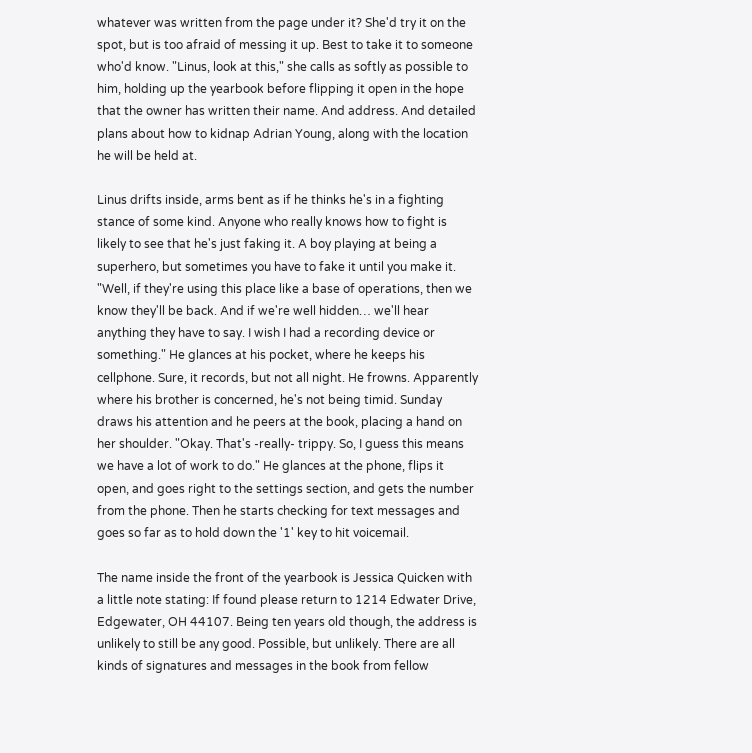whatever was written from the page under it? She'd try it on the spot, but is too afraid of messing it up. Best to take it to someone who'd know. "Linus, look at this," she calls as softly as possible to him, holding up the yearbook before flipping it open in the hope that the owner has written their name. And address. And detailed plans about how to kidnap Adrian Young, along with the location he will be held at.

Linus drifts inside, arms bent as if he thinks he's in a fighting stance of some kind. Anyone who really knows how to fight is likely to see that he's just faking it. A boy playing at being a superhero, but sometimes you have to fake it until you make it. "Well, if they're using this place like a base of operations, then we know they'll be back. And if we're well hidden… we'll hear anything they have to say. I wish I had a recording device or something." He glances at his pocket, where he keeps his cellphone. Sure, it records, but not all night. He frowns. Apparently where his brother is concerned, he's not being timid. Sunday draws his attention and he peers at the book, placing a hand on her shoulder. "Okay. That's -really- trippy. So, I guess this means we have a lot of work to do." He glances at the phone, flips it open, and goes right to the settings section, and gets the number from the phone. Then he starts checking for text messages and goes so far as to hold down the '1' key to hit voicemail.

The name inside the front of the yearbook is Jessica Quicken with a little note stating: If found please return to 1214 Edwater Drive, Edgewater, OH 44107. Being ten years old though, the address is unlikely to still be any good. Possible, but unlikely. There are all kinds of signatures and messages in the book from fellow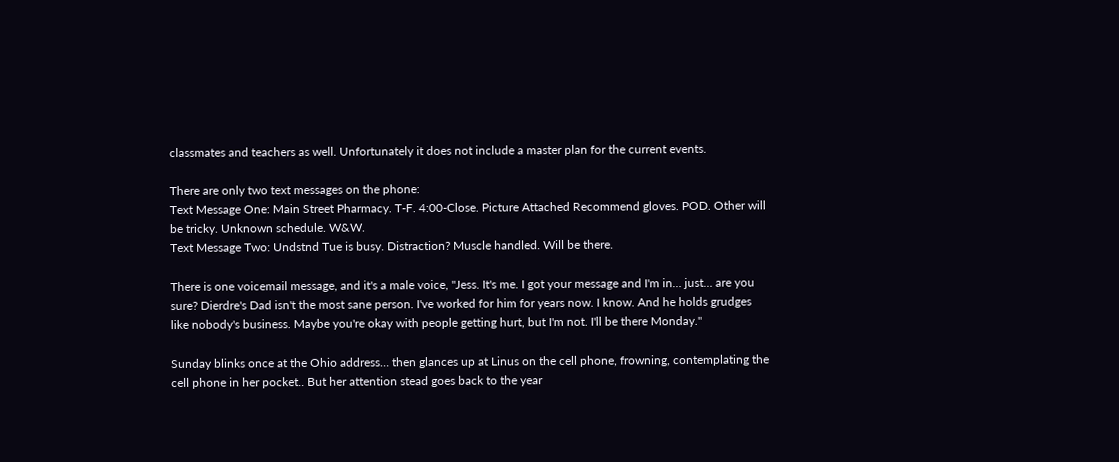classmates and teachers as well. Unfortunately it does not include a master plan for the current events.

There are only two text messages on the phone:
Text Message One: Main Street Pharmacy. T-F. 4:00-Close. Picture Attached Recommend gloves. POD. Other will be tricky. Unknown schedule. W&W.
Text Message Two: Undstnd Tue is busy. Distraction? Muscle handled. Will be there.

There is one voicemail message, and it's a male voice, "Jess. It's me. I got your message and I'm in… just… are you sure? Dierdre's Dad isn't the most sane person. I've worked for him for years now. I know. And he holds grudges like nobody's business. Maybe you're okay with people getting hurt, but I'm not. I'll be there Monday."

Sunday blinks once at the Ohio address… then glances up at Linus on the cell phone, frowning, contemplating the cell phone in her pocket.. But her attention stead goes back to the year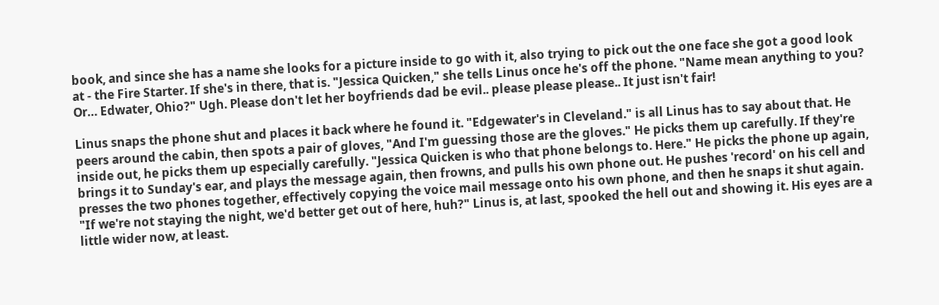book, and since she has a name she looks for a picture inside to go with it, also trying to pick out the one face she got a good look at - the Fire Starter. If she's in there, that is. "Jessica Quicken," she tells Linus once he's off the phone. "Name mean anything to you? Or… Edwater, Ohio?" Ugh. Please don't let her boyfriends dad be evil.. please please please.. It just isn't fair!

Linus snaps the phone shut and places it back where he found it. "Edgewater's in Cleveland." is all Linus has to say about that. He peers around the cabin, then spots a pair of gloves, "And I'm guessing those are the gloves." He picks them up carefully. If they're inside out, he picks them up especially carefully. "Jessica Quicken is who that phone belongs to. Here." He picks the phone up again, brings it to Sunday's ear, and plays the message again, then frowns, and pulls his own phone out. He pushes 'record' on his cell and presses the two phones together, effectively copying the voice mail message onto his own phone, and then he snaps it shut again. "If we're not staying the night, we'd better get out of here, huh?" Linus is, at last, spooked the hell out and showing it. His eyes are a little wider now, at least.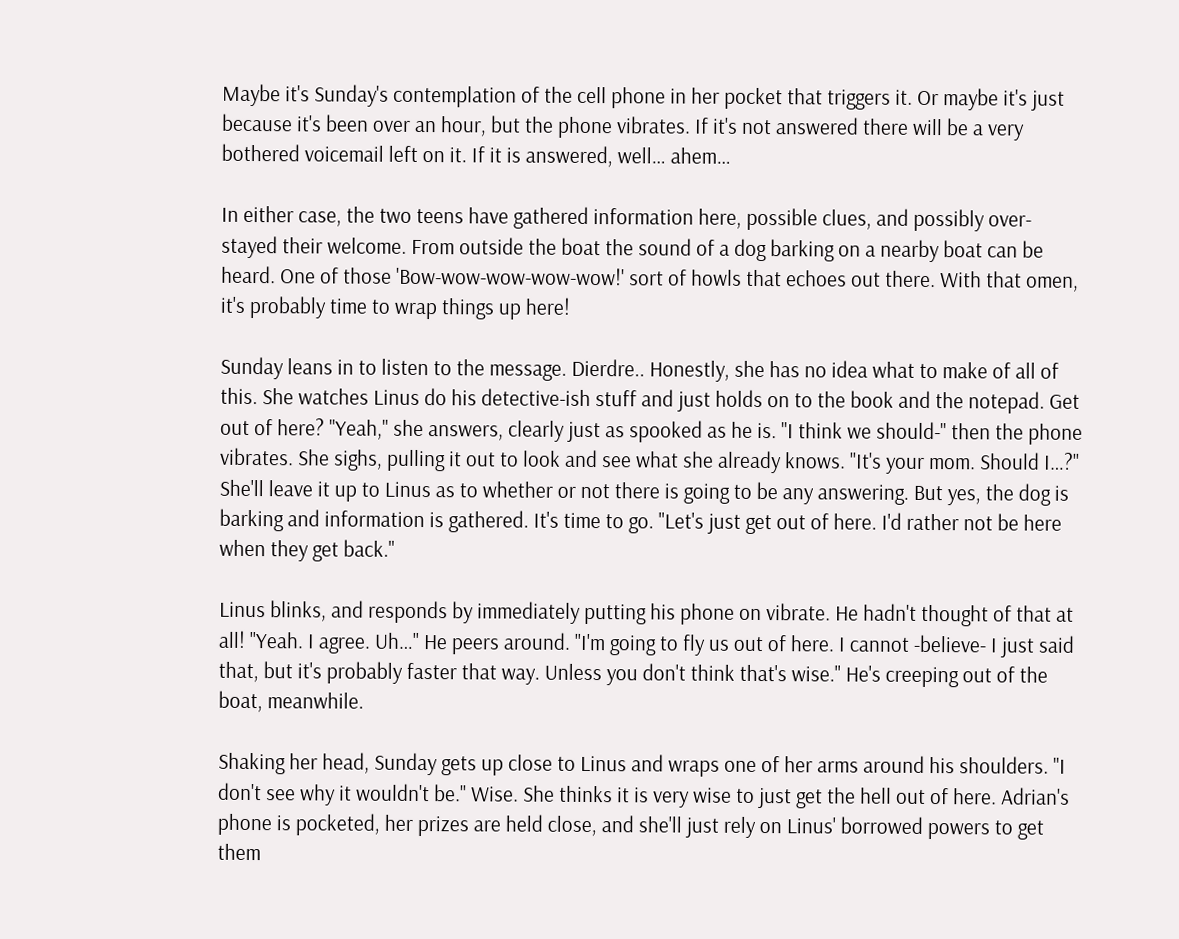Maybe it's Sunday's contemplation of the cell phone in her pocket that triggers it. Or maybe it's just because it's been over an hour, but the phone vibrates. If it's not answered there will be a very bothered voicemail left on it. If it is answered, well… ahem…

In either case, the two teens have gathered information here, possible clues, and possibly over-stayed their welcome. From outside the boat the sound of a dog barking on a nearby boat can be heard. One of those 'Bow-wow-wow-wow-wow!' sort of howls that echoes out there. With that omen, it's probably time to wrap things up here!

Sunday leans in to listen to the message. Dierdre.. Honestly, she has no idea what to make of all of this. She watches Linus do his detective-ish stuff and just holds on to the book and the notepad. Get out of here? "Yeah," she answers, clearly just as spooked as he is. "I think we should-" then the phone vibrates. She sighs, pulling it out to look and see what she already knows. "It's your mom. Should I…?" She'll leave it up to Linus as to whether or not there is going to be any answering. But yes, the dog is barking and information is gathered. It's time to go. "Let's just get out of here. I'd rather not be here when they get back."

Linus blinks, and responds by immediately putting his phone on vibrate. He hadn't thought of that at all! "Yeah. I agree. Uh…" He peers around. "I'm going to fly us out of here. I cannot -believe- I just said that, but it's probably faster that way. Unless you don't think that's wise." He's creeping out of the boat, meanwhile.

Shaking her head, Sunday gets up close to Linus and wraps one of her arms around his shoulders. "I don't see why it wouldn't be." Wise. She thinks it is very wise to just get the hell out of here. Adrian's phone is pocketed, her prizes are held close, and she'll just rely on Linus' borrowed powers to get them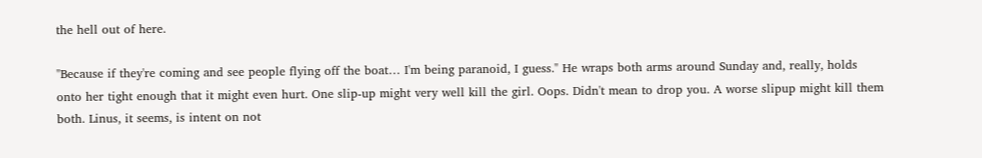the hell out of here.

"Because if they're coming and see people flying off the boat… I'm being paranoid, I guess." He wraps both arms around Sunday and, really, holds onto her tight enough that it might even hurt. One slip-up might very well kill the girl. Oops. Didn't mean to drop you. A worse slipup might kill them both. Linus, it seems, is intent on not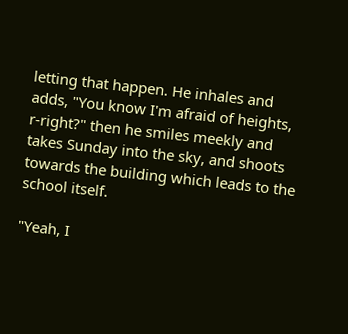letting that happen. He inhales and adds, "You know I'm afraid of heights, r-right?" then he smiles meekly and takes Sunday into the sky, and shoots towards the building which leads to the school itself.

"Yeah, I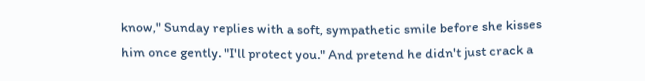know," Sunday replies with a soft, sympathetic smile before she kisses him once gently. "I'll protect you." And pretend he didn't just crack a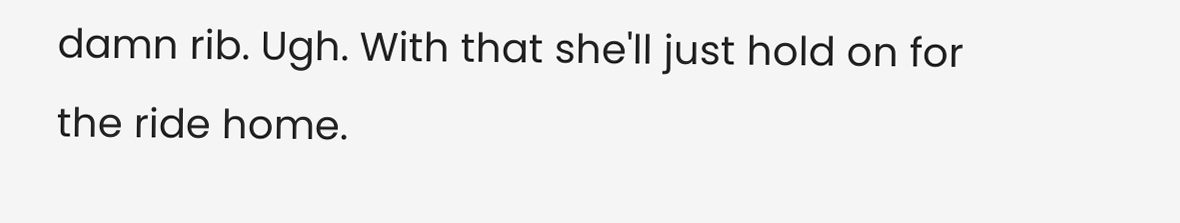damn rib. Ugh. With that she'll just hold on for the ride home.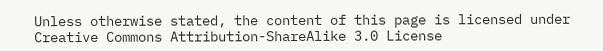Unless otherwise stated, the content of this page is licensed under Creative Commons Attribution-ShareAlike 3.0 License